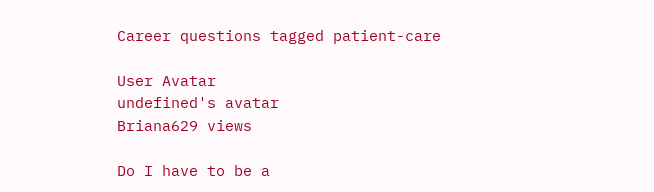Career questions tagged patient-care

User Avatar
undefined's avatar
Briana629 views

Do I have to be a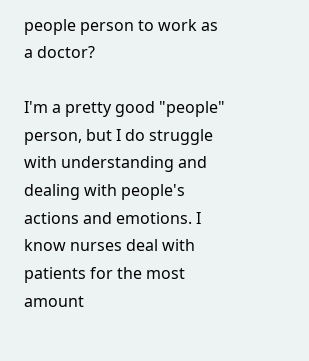people person to work as a doctor?

I'm a pretty good "people" person, but I do struggle with understanding and dealing with people's actions and emotions. I know nurses deal with patients for the most amount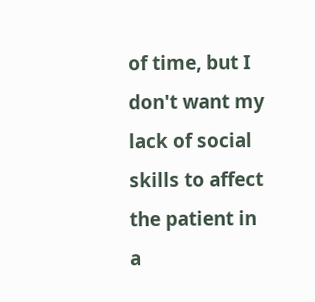of time, but I don't want my lack of social skills to affect the patient in a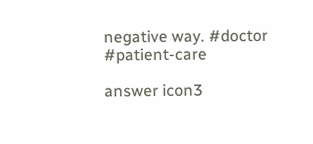negative way. #doctor #patient-care

answer icon3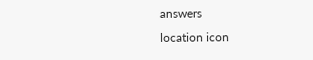answers
location icon